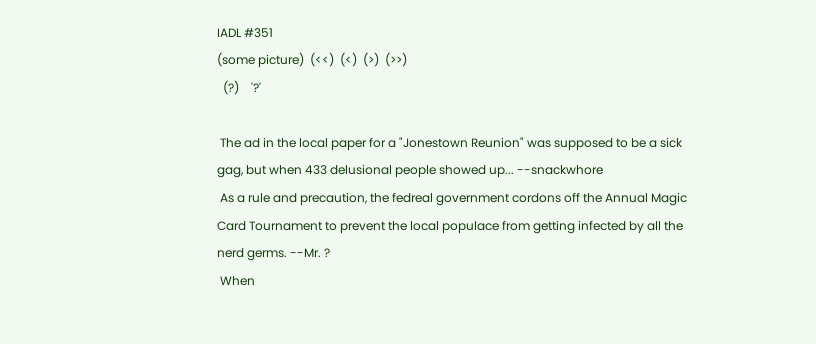IADL #351
(some picture)  (<<)  (<)  (>)  (>>)
  (?)    '?'

 The ad in the local paper for a "Jonestown Reunion" was supposed to be a sick gag, but when 433 delusional people showed up... --snackwhore
 As a rule and precaution, the fedreal government cordons off the Annual Magic Card Tournament to prevent the local populace from getting infected by all the nerd germs. --Mr. ?
 When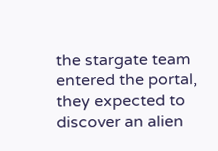the stargate team entered the portal, they expected to discover an alien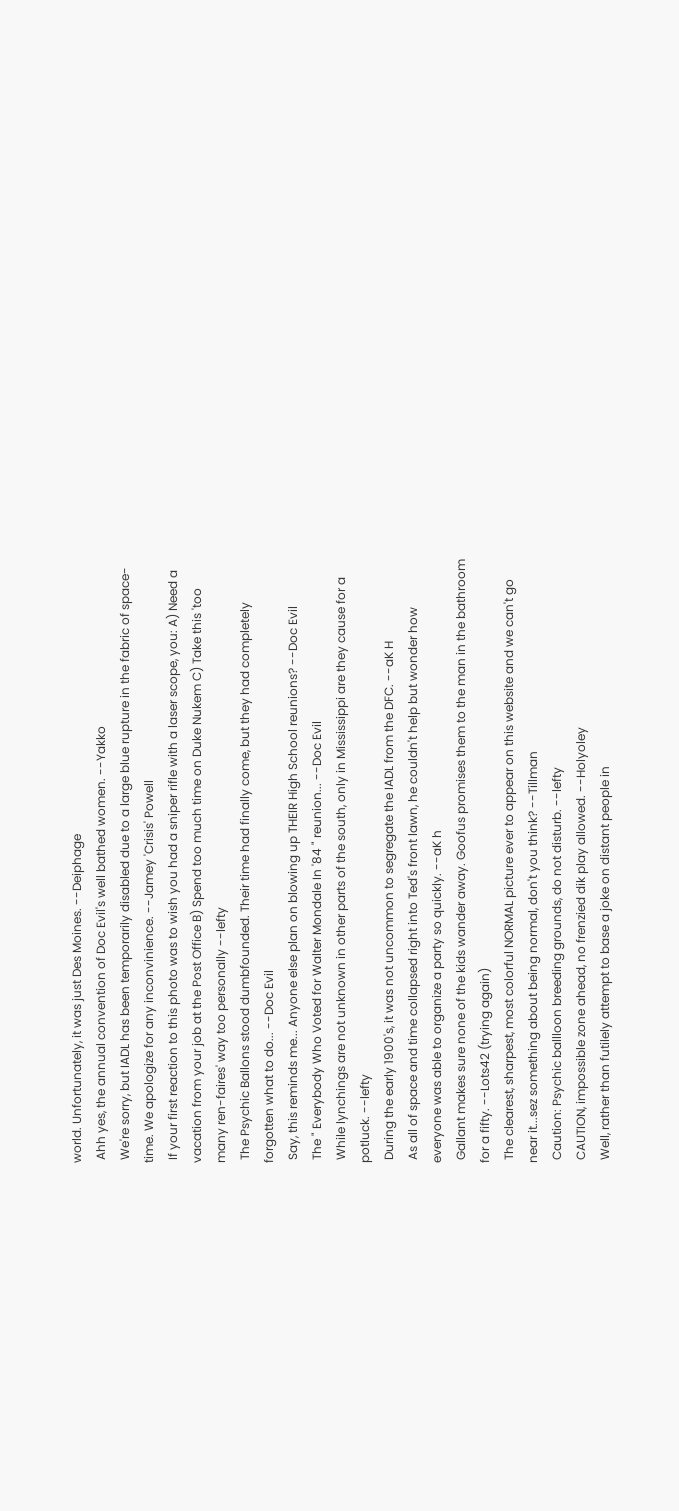world. Unfortunately, it was just Des Moines. --Deiphage
 Ahh yes, the annual convention of Doc Evil's well bathed women. --Yakko
 We're sorry, but IADL has been temporarily disabled due to a large blue rupture in the fabric of space-time. We apologize for any inconvinience. --Jamey 'Crisis' Powell
 If your first reaction to this photo was to wish you had a sniper rifle with a laser scope, you: A) Need a vacation from your job at the Post Office B) Spend too much time on Duke Nukem C) Take this 'too many ren-faires' way too personally --lefty
 The Psychic Ballons stood dumbfounded. Their time had finally come, but they had completely forgotten what to do... --Doc Evil
 Say, this reminds me... Anyone else plan on blowing up THEIR High School reunions? --Doc Evil
 The " Everybody Who Voted for Walter Mondale In '84 " reunion... --Doc Evil
 While lynchings are not unknown in other parts of the south, only in Mississippi are they cause for a potluck. --lefty
 During the early 1900's, it was not uncommon to segregate the IADL from the DFC. --aK H
 As all of space and time collapsed right into Ted's front lawn, he couldn't help but wonder how everyone was able to organize a party so quickly. --aK h
 Gallant makes sure none of the kids wander away. Goofus promises them to the man in the bathroom for a fifty. --Lots42 (trying again)
 The clearest, sharpest, most colorful NORMAL picture ever to appear on this website and we can't go near it...sez something about being normal, don't you think? --Tillman
 Caution: Psychic ballloon breeding grounds, do not disturb. --lefty
 CAUTION, impossible zone ahead, no frenzied dik play allowed. --Holyoley
 Well, rather than futilely attempt to base a joke on distant people in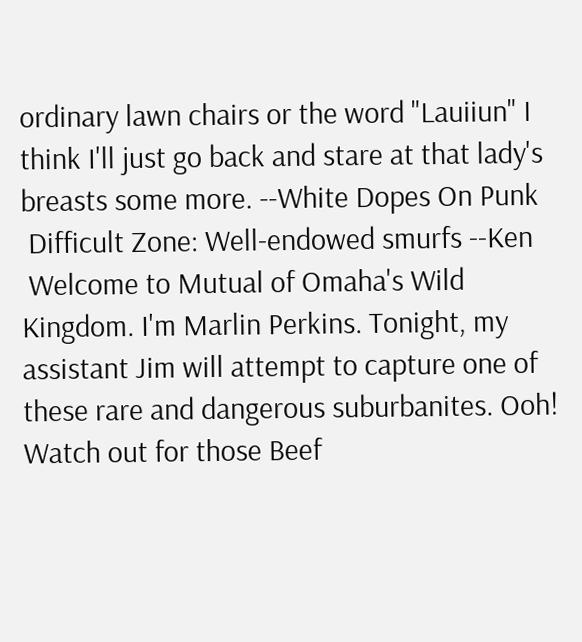ordinary lawn chairs or the word "Lauiiun" I think I'll just go back and stare at that lady's breasts some more. --White Dopes On Punk
 Difficult Zone: Well-endowed smurfs --Ken
 Welcome to Mutual of Omaha's Wild Kingdom. I'm Marlin Perkins. Tonight, my assistant Jim will attempt to capture one of these rare and dangerous suburbanites. Ooh! Watch out for those Beef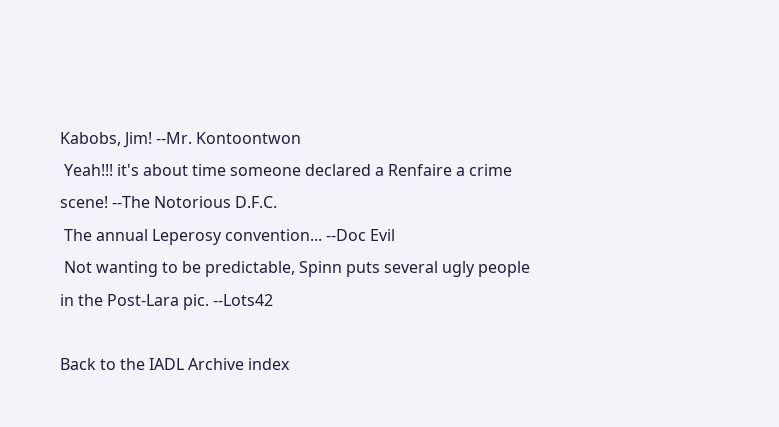Kabobs, Jim! --Mr. Kontoontwon
 Yeah!!! it's about time someone declared a Renfaire a crime scene! --The Notorious D.F.C.
 The annual Leperosy convention... --Doc Evil
 Not wanting to be predictable, Spinn puts several ugly people in the Post-Lara pic. --Lots42

Back to the IADL Archive index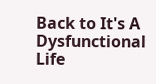Back to It's A Dysfunctional Life